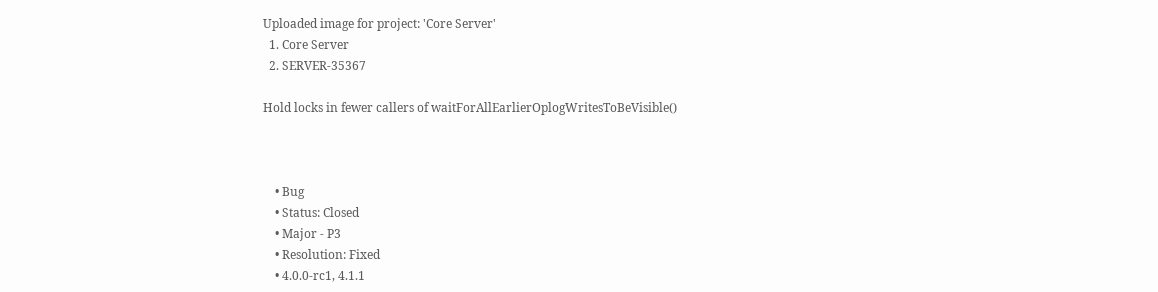Uploaded image for project: 'Core Server'
  1. Core Server
  2. SERVER-35367

Hold locks in fewer callers of waitForAllEarlierOplogWritesToBeVisible()



    • Bug
    • Status: Closed
    • Major - P3
    • Resolution: Fixed
    • 4.0.0-rc1, 4.1.1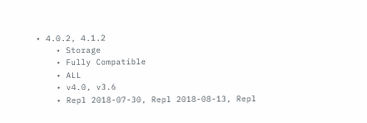• 4.0.2, 4.1.2
    • Storage
    • Fully Compatible
    • ALL
    • v4.0, v3.6
    • Repl 2018-07-30, Repl 2018-08-13, Repl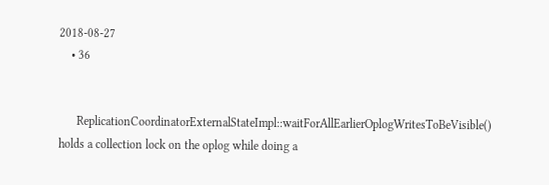2018-08-27
    • 36


      ReplicationCoordinatorExternalStateImpl::waitForAllEarlierOplogWritesToBeVisible() holds a collection lock on the oplog while doing a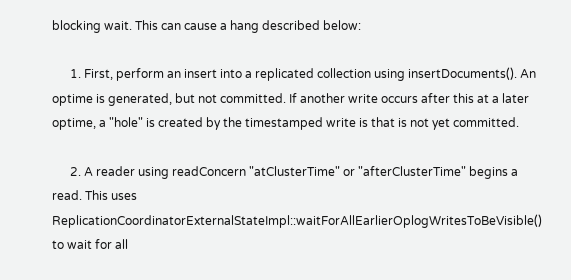blocking wait. This can cause a hang described below:

      1. First, perform an insert into a replicated collection using insertDocuments(). An optime is generated, but not committed. If another write occurs after this at a later optime, a "hole" is created by the timestamped write is that is not yet committed.

      2. A reader using readConcern "atClusterTime" or "afterClusterTime" begins a read. This uses ReplicationCoordinatorExternalStateImpl::waitForAllEarlierOplogWritesToBeVisible() to wait for all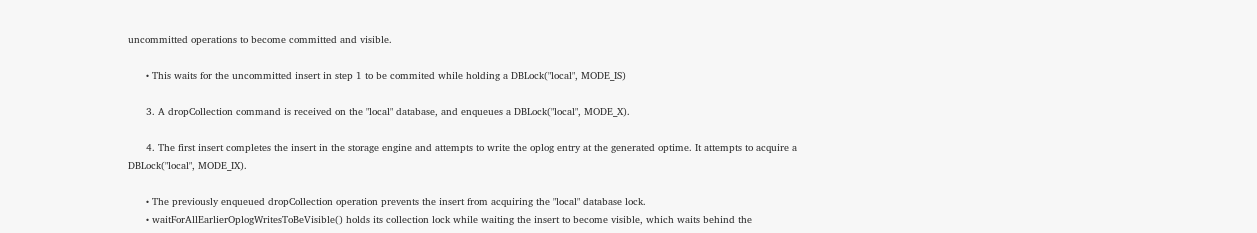uncommitted operations to become committed and visible.

      • This waits for the uncommitted insert in step 1 to be commited while holding a DBLock("local", MODE_IS)

      3. A dropCollection command is received on the "local" database, and enqueues a DBLock("local", MODE_X).

      4. The first insert completes the insert in the storage engine and attempts to write the oplog entry at the generated optime. It attempts to acquire a DBLock("local", MODE_IX).

      • The previously enqueued dropCollection operation prevents the insert from acquiring the "local" database lock.
      • waitForAllEarlierOplogWritesToBeVisible() holds its collection lock while waiting the insert to become visible, which waits behind the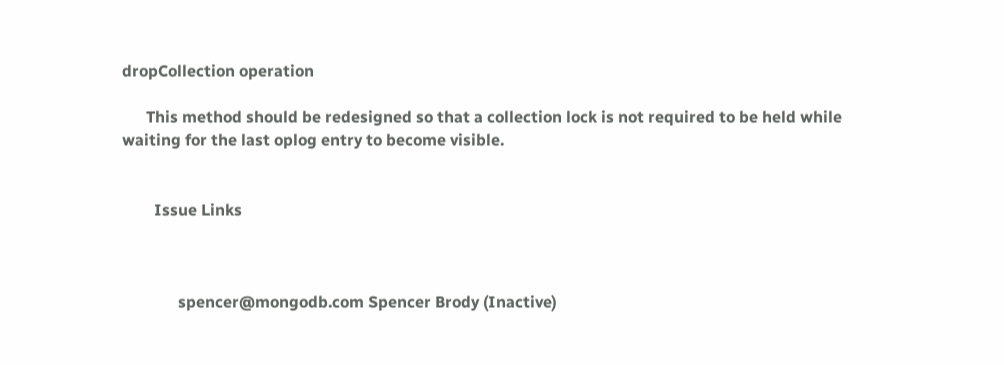dropCollection operation

      This method should be redesigned so that a collection lock is not required to be held while waiting for the last oplog entry to become visible.


        Issue Links



              spencer@mongodb.com Spencer Brody (Inactive)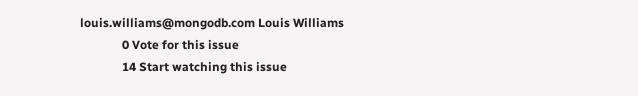louis.williams@mongodb.com Louis Williams
              0 Vote for this issue
              14 Start watching this issue